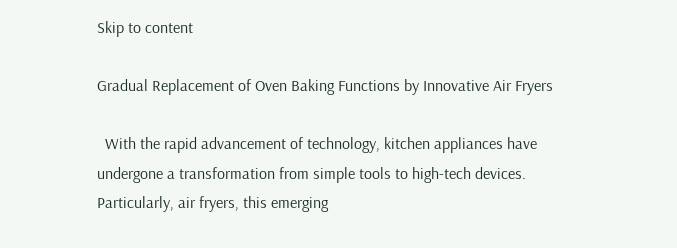Skip to content

Gradual Replacement of Oven Baking Functions by Innovative Air Fryers

  With the rapid advancement of technology, kitchen appliances have undergone a transformation from simple tools to high-tech devices. Particularly, air fryers, this emerging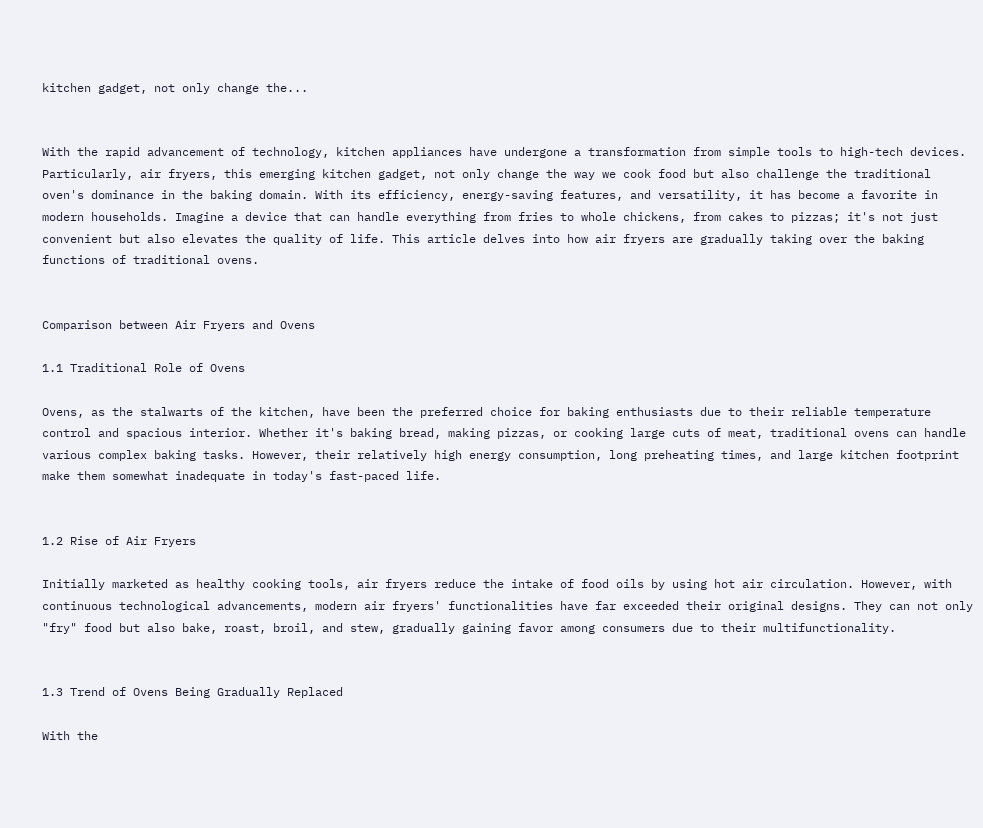kitchen gadget, not only change the...


With the rapid advancement of technology, kitchen appliances have undergone a transformation from simple tools to high-tech devices. Particularly, air fryers, this emerging kitchen gadget, not only change the way we cook food but also challenge the traditional oven's dominance in the baking domain. With its efficiency, energy-saving features, and versatility, it has become a favorite in modern households. Imagine a device that can handle everything from fries to whole chickens, from cakes to pizzas; it's not just convenient but also elevates the quality of life. This article delves into how air fryers are gradually taking over the baking functions of traditional ovens.


Comparison between Air Fryers and Ovens

1.1 Traditional Role of Ovens

Ovens, as the stalwarts of the kitchen, have been the preferred choice for baking enthusiasts due to their reliable temperature control and spacious interior. Whether it's baking bread, making pizzas, or cooking large cuts of meat, traditional ovens can handle various complex baking tasks. However, their relatively high energy consumption, long preheating times, and large kitchen footprint make them somewhat inadequate in today's fast-paced life.


1.2 Rise of Air Fryers

Initially marketed as healthy cooking tools, air fryers reduce the intake of food oils by using hot air circulation. However, with continuous technological advancements, modern air fryers' functionalities have far exceeded their original designs. They can not only "fry" food but also bake, roast, broil, and stew, gradually gaining favor among consumers due to their multifunctionality.


1.3 Trend of Ovens Being Gradually Replaced

With the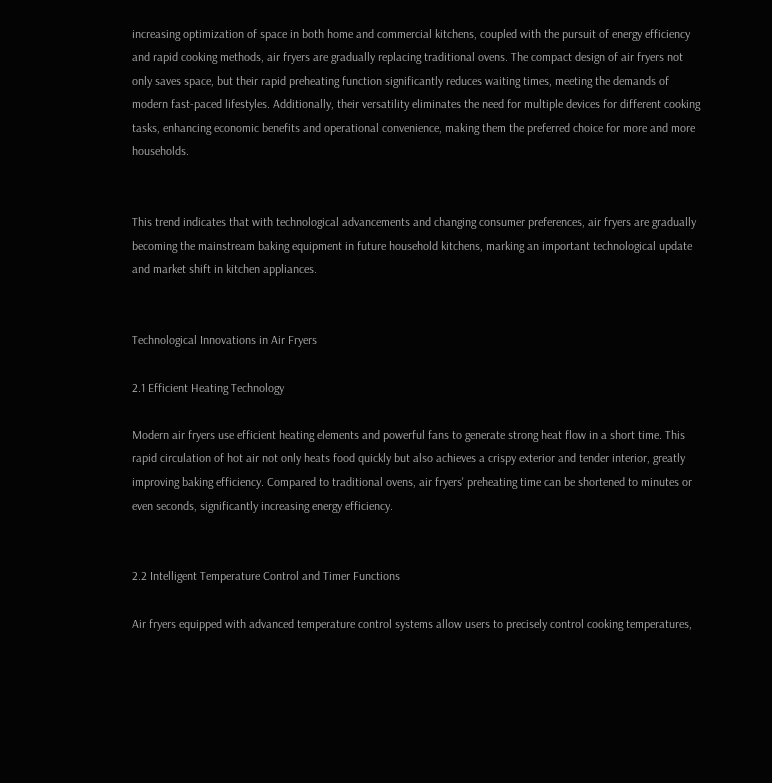increasing optimization of space in both home and commercial kitchens, coupled with the pursuit of energy efficiency and rapid cooking methods, air fryers are gradually replacing traditional ovens. The compact design of air fryers not only saves space, but their rapid preheating function significantly reduces waiting times, meeting the demands of modern fast-paced lifestyles. Additionally, their versatility eliminates the need for multiple devices for different cooking tasks, enhancing economic benefits and operational convenience, making them the preferred choice for more and more households.


This trend indicates that with technological advancements and changing consumer preferences, air fryers are gradually becoming the mainstream baking equipment in future household kitchens, marking an important technological update and market shift in kitchen appliances.


Technological Innovations in Air Fryers

2.1 Efficient Heating Technology

Modern air fryers use efficient heating elements and powerful fans to generate strong heat flow in a short time. This rapid circulation of hot air not only heats food quickly but also achieves a crispy exterior and tender interior, greatly improving baking efficiency. Compared to traditional ovens, air fryers' preheating time can be shortened to minutes or even seconds, significantly increasing energy efficiency.


2.2 Intelligent Temperature Control and Timer Functions

Air fryers equipped with advanced temperature control systems allow users to precisely control cooking temperatures,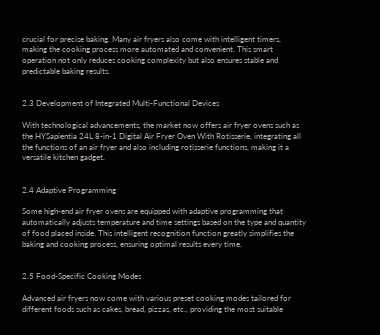crucial for precise baking. Many air fryers also come with intelligent timers, making the cooking process more automated and convenient. This smart operation not only reduces cooking complexity but also ensures stable and predictable baking results.


2.3 Development of Integrated Multi-Functional Devices

With technological advancements, the market now offers air fryer ovens such as the HYSapientia 24L 8-in-1 Digital Air Fryer Oven With Rotisserie, integrating all the functions of an air fryer and also including rotisserie functions, making it a versatile kitchen gadget.


2.4 Adaptive Programming

Some high-end air fryer ovens are equipped with adaptive programming that automatically adjusts temperature and time settings based on the type and quantity of food placed inside. This intelligent recognition function greatly simplifies the baking and cooking process, ensuring optimal results every time.


2.5 Food-Specific Cooking Modes

Advanced air fryers now come with various preset cooking modes tailored for different foods such as cakes, bread, pizzas, etc., providing the most suitable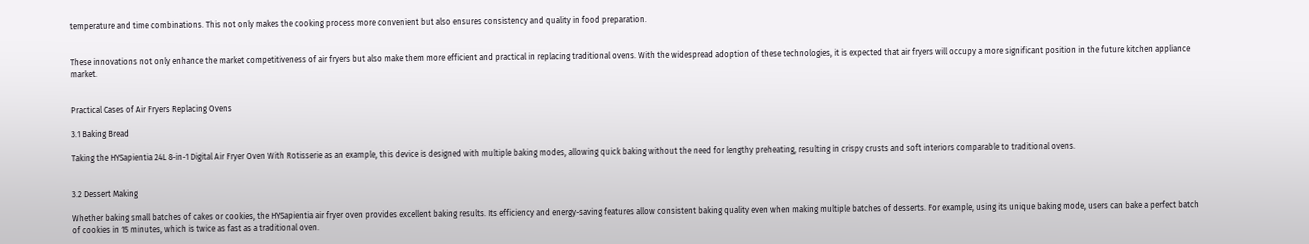temperature and time combinations. This not only makes the cooking process more convenient but also ensures consistency and quality in food preparation.


These innovations not only enhance the market competitiveness of air fryers but also make them more efficient and practical in replacing traditional ovens. With the widespread adoption of these technologies, it is expected that air fryers will occupy a more significant position in the future kitchen appliance market.


Practical Cases of Air Fryers Replacing Ovens

3.1 Baking Bread

Taking the HYSapientia 24L 8-in-1 Digital Air Fryer Oven With Rotisserie as an example, this device is designed with multiple baking modes, allowing quick baking without the need for lengthy preheating, resulting in crispy crusts and soft interiors comparable to traditional ovens.


3.2 Dessert Making

Whether baking small batches of cakes or cookies, the HYSapientia air fryer oven provides excellent baking results. Its efficiency and energy-saving features allow consistent baking quality even when making multiple batches of desserts. For example, using its unique baking mode, users can bake a perfect batch of cookies in 15 minutes, which is twice as fast as a traditional oven.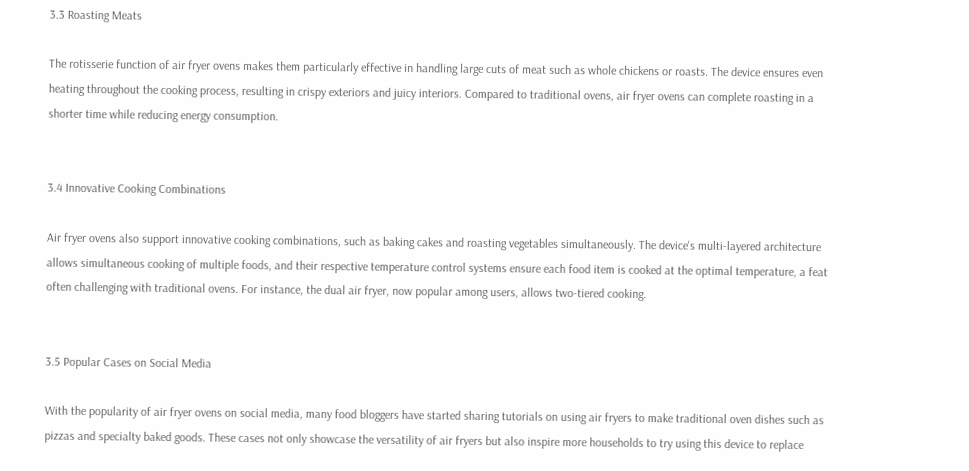3.3 Roasting Meats

The rotisserie function of air fryer ovens makes them particularly effective in handling large cuts of meat such as whole chickens or roasts. The device ensures even heating throughout the cooking process, resulting in crispy exteriors and juicy interiors. Compared to traditional ovens, air fryer ovens can complete roasting in a shorter time while reducing energy consumption.


3.4 Innovative Cooking Combinations

Air fryer ovens also support innovative cooking combinations, such as baking cakes and roasting vegetables simultaneously. The device's multi-layered architecture allows simultaneous cooking of multiple foods, and their respective temperature control systems ensure each food item is cooked at the optimal temperature, a feat often challenging with traditional ovens. For instance, the dual air fryer, now popular among users, allows two-tiered cooking.


3.5 Popular Cases on Social Media

With the popularity of air fryer ovens on social media, many food bloggers have started sharing tutorials on using air fryers to make traditional oven dishes such as pizzas and specialty baked goods. These cases not only showcase the versatility of air fryers but also inspire more households to try using this device to replace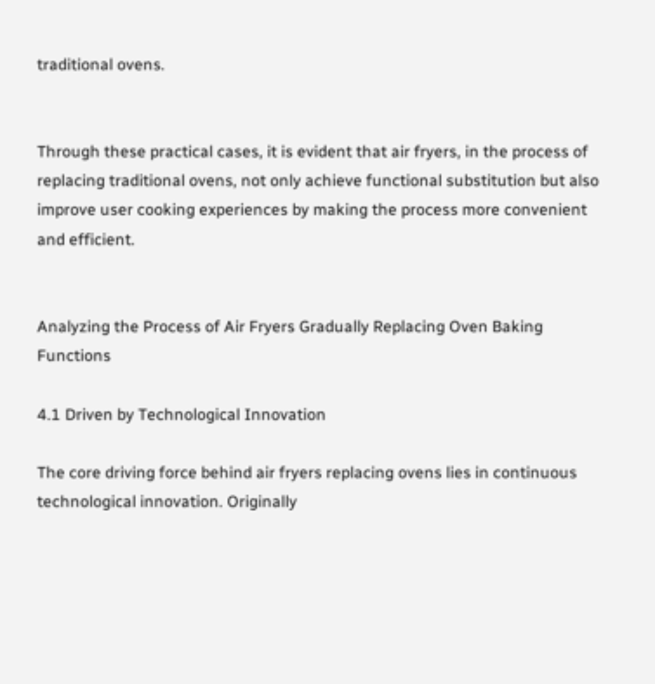traditional ovens.


Through these practical cases, it is evident that air fryers, in the process of replacing traditional ovens, not only achieve functional substitution but also improve user cooking experiences by making the process more convenient and efficient.


Analyzing the Process of Air Fryers Gradually Replacing Oven Baking Functions

4.1 Driven by Technological Innovation

The core driving force behind air fryers replacing ovens lies in continuous technological innovation. Originally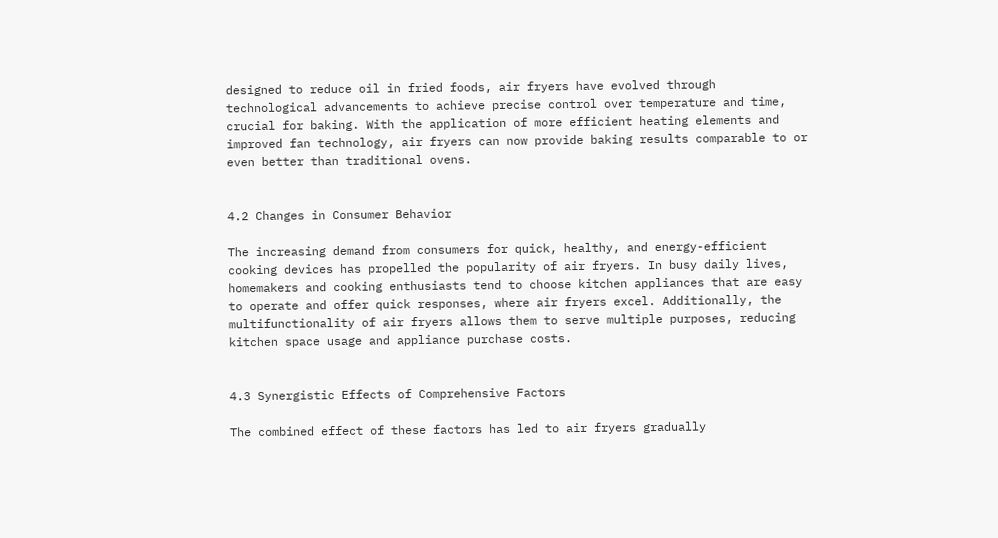designed to reduce oil in fried foods, air fryers have evolved through technological advancements to achieve precise control over temperature and time, crucial for baking. With the application of more efficient heating elements and improved fan technology, air fryers can now provide baking results comparable to or even better than traditional ovens.


4.2 Changes in Consumer Behavior

The increasing demand from consumers for quick, healthy, and energy-efficient cooking devices has propelled the popularity of air fryers. In busy daily lives, homemakers and cooking enthusiasts tend to choose kitchen appliances that are easy to operate and offer quick responses, where air fryers excel. Additionally, the multifunctionality of air fryers allows them to serve multiple purposes, reducing kitchen space usage and appliance purchase costs.


4.3 Synergistic Effects of Comprehensive Factors

The combined effect of these factors has led to air fryers gradually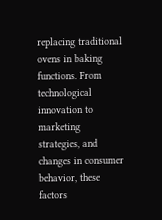replacing traditional ovens in baking functions. From technological innovation to marketing strategies, and changes in consumer behavior, these factors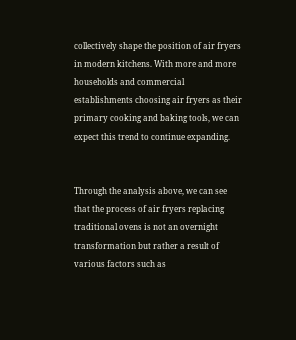collectively shape the position of air fryers in modern kitchens. With more and more households and commercial establishments choosing air fryers as their primary cooking and baking tools, we can expect this trend to continue expanding.


Through the analysis above, we can see that the process of air fryers replacing traditional ovens is not an overnight transformation but rather a result of various factors such as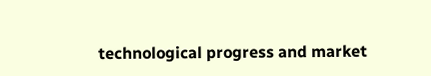technological progress and market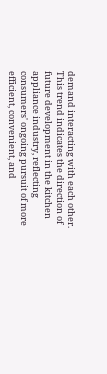demand interacting with each other. This trend indicates the direction of future development in the kitchen appliance industry, reflecting consumers' ongoing pursuit of more efficient, convenient, and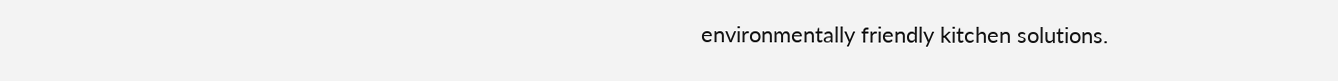environmentally friendly kitchen solutions.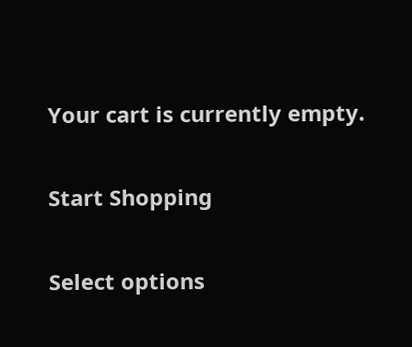Your cart is currently empty.

Start Shopping

Select options